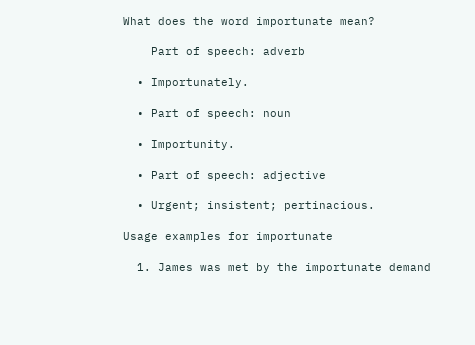What does the word importunate mean?

    Part of speech: adverb

  • Importunately.

  • Part of speech: noun

  • Importunity.

  • Part of speech: adjective

  • Urgent; insistent; pertinacious.

Usage examples for importunate

  1. James was met by the importunate demand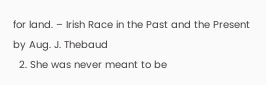for land. – Irish Race in the Past and the Present by Aug. J. Thebaud
  2. She was never meant to be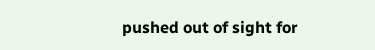pushed out of sight for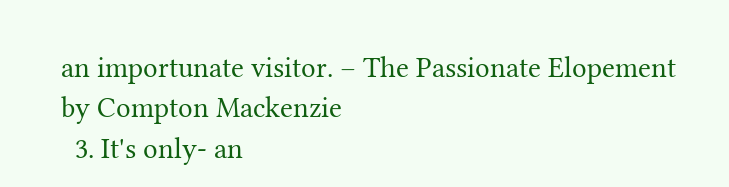an importunate visitor. – The Passionate Elopement by Compton Mackenzie
  3. It's only- an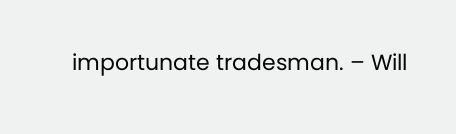importunate tradesman. – Will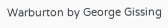Warburton by George Gissing